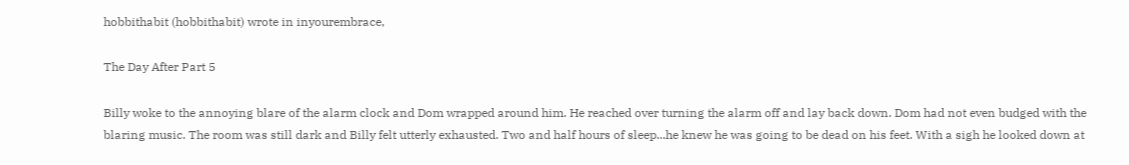hobbithabit (hobbithabit) wrote in inyourembrace,

The Day After Part 5

Billy woke to the annoying blare of the alarm clock and Dom wrapped around him. He reached over turning the alarm off and lay back down. Dom had not even budged with the blaring music. The room was still dark and Billy felt utterly exhausted. Two and half hours of sleep...he knew he was going to be dead on his feet. With a sigh he looked down at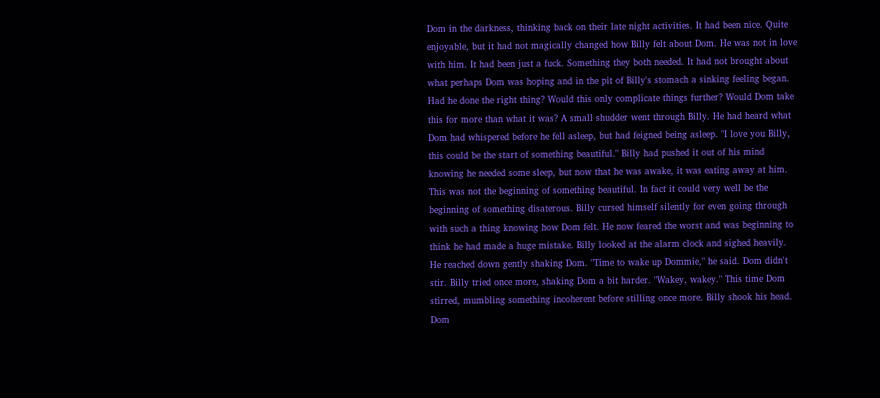Dom in the darkness, thinking back on their late night activities. It had been nice. Quite enjoyable, but it had not magically changed how Billy felt about Dom. He was not in love with him. It had been just a fuck. Something they both needed. It had not brought about what perhaps Dom was hoping and in the pit of Billy's stomach a sinking feeling began. Had he done the right thing? Would this only complicate things further? Would Dom take this for more than what it was? A small shudder went through Billy. He had heard what Dom had whispered before he fell asleep, but had feigned being asleep. "I love you Billy, this could be the start of something beautiful." Billy had pushed it out of his mind knowing he needed some sleep, but now that he was awake, it was eating away at him. This was not the beginning of something beautiful. In fact it could very well be the beginning of something disaterous. Billy cursed himself silently for even going through with such a thing knowing how Dom felt. He now feared the worst and was beginning to think he had made a huge mistake. Billy looked at the alarm clock and sighed heavily. He reached down gently shaking Dom. "Time to wake up Dommie," he said. Dom didn't stir. Billy tried once more, shaking Dom a bit harder. "Wakey, wakey." This time Dom stirred, mumbling something incoherent before stilling once more. Billy shook his head. Dom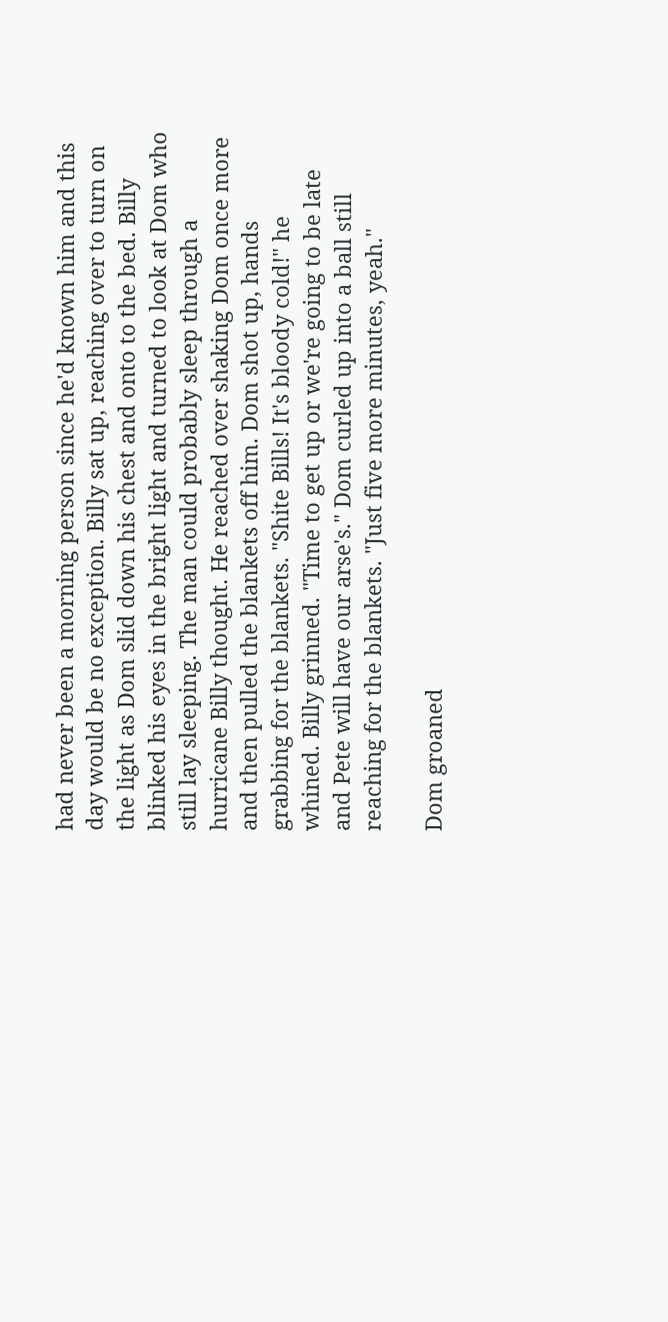had never been a morning person since he'd known him and this day would be no exception. Billy sat up, reaching over to turn on the light as Dom slid down his chest and onto to the bed. Billy blinked his eyes in the bright light and turned to look at Dom who still lay sleeping. The man could probably sleep through a hurricane Billy thought. He reached over shaking Dom once more and then pulled the blankets off him. Dom shot up, hands grabbing for the blankets. "Shite Bills! It's bloody cold!" he whined. Billy grinned. "Time to get up or we're going to be late and Pete will have our arse's." Dom curled up into a ball still reaching for the blankets. "Just five more minutes, yeah."

Dom groaned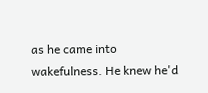as he came into wakefulness. He knew he'd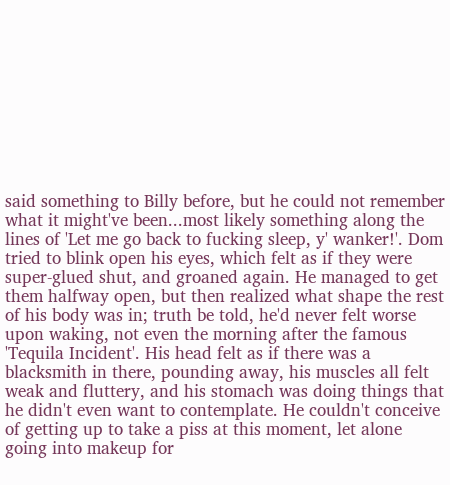said something to Billy before, but he could not remember what it might've been...most likely something along the lines of 'Let me go back to fucking sleep, y' wanker!'. Dom tried to blink open his eyes, which felt as if they were super-glued shut, and groaned again. He managed to get them halfway open, but then realized what shape the rest of his body was in; truth be told, he'd never felt worse upon waking, not even the morning after the famous 'Tequila Incident'. His head felt as if there was a blacksmith in there, pounding away, his muscles all felt weak and fluttery, and his stomach was doing things that he didn't even want to contemplate. He couldn't conceive of getting up to take a piss at this moment, let alone going into makeup for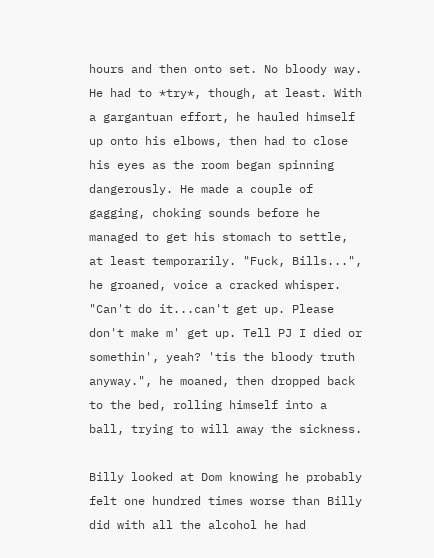hours and then onto set. No bloody way. He had to *try*, though, at least. With a gargantuan effort, he hauled himself up onto his elbows, then had to close his eyes as the room began spinning dangerously. He made a couple of gagging, choking sounds before he managed to get his stomach to settle, at least temporarily. "Fuck, Bills...", he groaned, voice a cracked whisper. "Can't do it...can't get up. Please don't make m' get up. Tell PJ I died or somethin', yeah? 'tis the bloody truth anyway.", he moaned, then dropped back to the bed, rolling himself into a ball, trying to will away the sickness.

Billy looked at Dom knowing he probably felt one hundred times worse than Billy did with all the alcohol he had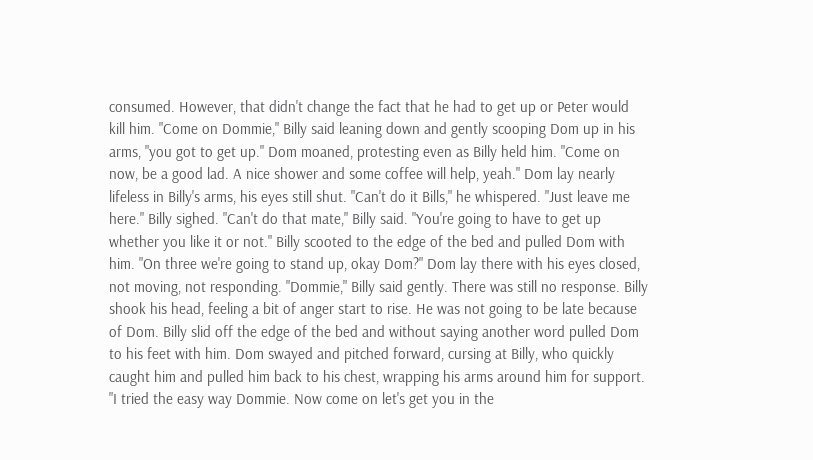consumed. However, that didn't change the fact that he had to get up or Peter would kill him. "Come on Dommie," Billy said leaning down and gently scooping Dom up in his arms, "you got to get up." Dom moaned, protesting even as Billy held him. "Come on now, be a good lad. A nice shower and some coffee will help, yeah." Dom lay nearly lifeless in Billy's arms, his eyes still shut. "Can't do it Bills," he whispered. "Just leave me here." Billy sighed. "Can't do that mate," Billy said. "You're going to have to get up whether you like it or not." Billy scooted to the edge of the bed and pulled Dom with him. "On three we're going to stand up, okay Dom?" Dom lay there with his eyes closed, not moving, not responding. "Dommie," Billy said gently. There was still no response. Billy shook his head, feeling a bit of anger start to rise. He was not going to be late because of Dom. Billy slid off the edge of the bed and without saying another word pulled Dom to his feet with him. Dom swayed and pitched forward, cursing at Billy, who quickly caught him and pulled him back to his chest, wrapping his arms around him for support. "I tried the easy way Dommie. Now come on let's get you in the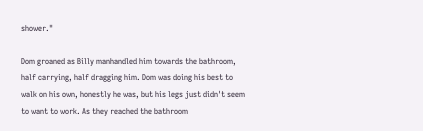shower."

Dom groaned as Billy manhandled him towards the bathroom, half carrying, half dragging him. Dom was doing his best to walk on his own, honestly he was, but his legs just didn't seem to want to work. As they reached the bathroom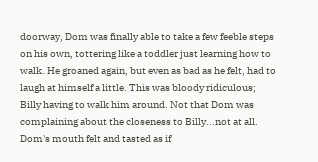doorway, Dom was finally able to take a few feeble steps on his own, tottering like a toddler just learning how to walk. He groaned again, but even as bad as he felt, had to laugh at himself a little. This was bloody ridiculous; Billy having to walk him around. Not that Dom was complaining about the closeness to Billy...not at all. Dom's mouth felt and tasted as if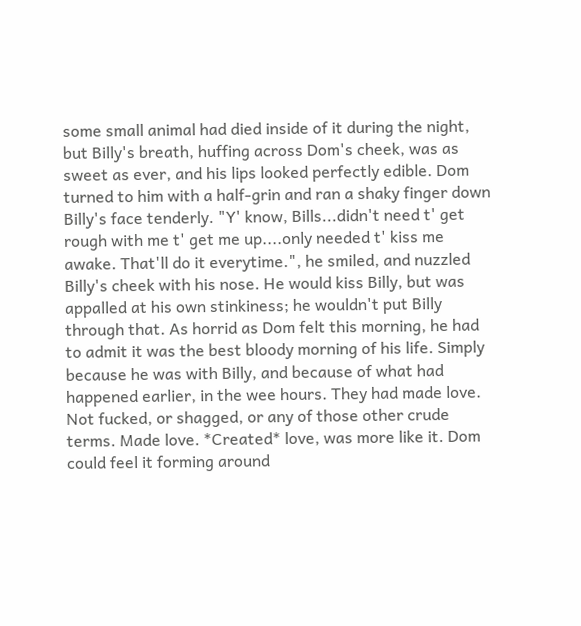some small animal had died inside of it during the night, but Billy's breath, huffing across Dom's cheek, was as sweet as ever, and his lips looked perfectly edible. Dom turned to him with a half-grin and ran a shaky finger down Billy's face tenderly. "Y' know, Bills...didn't need t' get rough with me t' get me up....only needed t' kiss me awake. That'll do it everytime.", he smiled, and nuzzled Billy's cheek with his nose. He would kiss Billy, but was appalled at his own stinkiness; he wouldn't put Billy through that. As horrid as Dom felt this morning, he had to admit it was the best bloody morning of his life. Simply because he was with Billy, and because of what had happened earlier, in the wee hours. They had made love. Not fucked, or shagged, or any of those other crude terms. Made love. *Created* love, was more like it. Dom could feel it forming around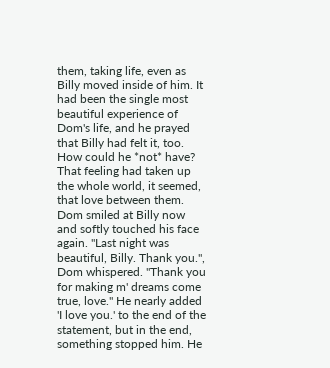them, taking life, even as Billy moved inside of him. It had been the single most beautiful experience of Dom's life, and he prayed that Billy had felt it, too. How could he *not* have? That feeling had taken up the whole world, it seemed, that love between them. Dom smiled at Billy now and softly touched his face again. "Last night was beautiful, Billy. Thank you.", Dom whispered. "Thank you for making m' dreams come true, love." He nearly added 'I love you.' to the end of the statement, but in the end, something stopped him. He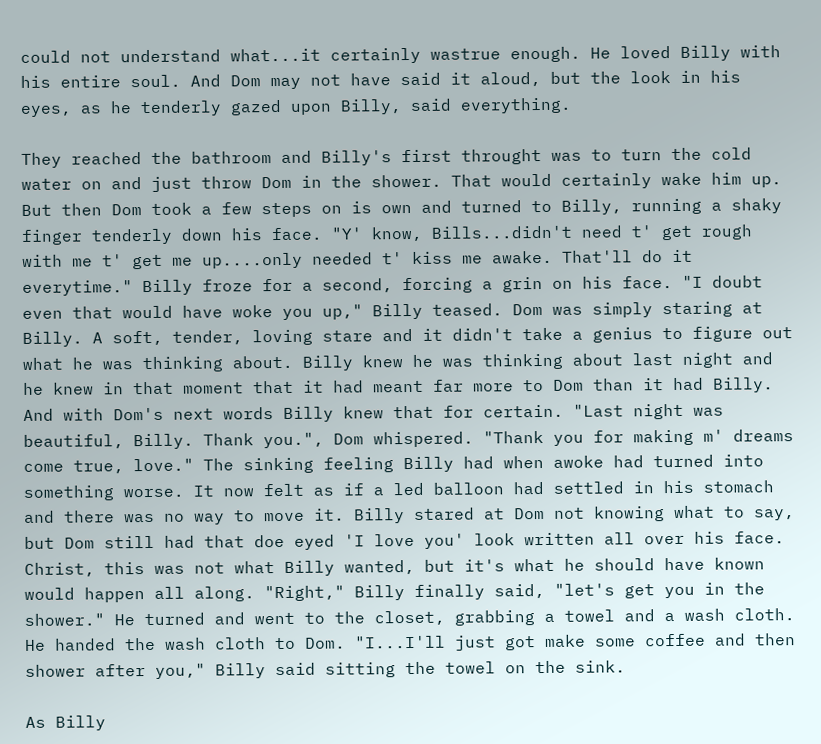could not understand what...it certainly wastrue enough. He loved Billy with his entire soul. And Dom may not have said it aloud, but the look in his eyes, as he tenderly gazed upon Billy, said everything.

They reached the bathroom and Billy's first throught was to turn the cold water on and just throw Dom in the shower. That would certainly wake him up. But then Dom took a few steps on is own and turned to Billy, running a shaky finger tenderly down his face. "Y' know, Bills...didn't need t' get rough with me t' get me up....only needed t' kiss me awake. That'll do it everytime." Billy froze for a second, forcing a grin on his face. "I doubt even that would have woke you up," Billy teased. Dom was simply staring at Billy. A soft, tender, loving stare and it didn't take a genius to figure out what he was thinking about. Billy knew he was thinking about last night and he knew in that moment that it had meant far more to Dom than it had Billy. And with Dom's next words Billy knew that for certain. "Last night was beautiful, Billy. Thank you.", Dom whispered. "Thank you for making m' dreams come true, love." The sinking feeling Billy had when awoke had turned into something worse. It now felt as if a led balloon had settled in his stomach and there was no way to move it. Billy stared at Dom not knowing what to say, but Dom still had that doe eyed 'I love you' look written all over his face. Christ, this was not what Billy wanted, but it's what he should have known would happen all along. "Right," Billy finally said, "let's get you in the shower." He turned and went to the closet, grabbing a towel and a wash cloth. He handed the wash cloth to Dom. "I...I'll just got make some coffee and then shower after you," Billy said sitting the towel on the sink.

As Billy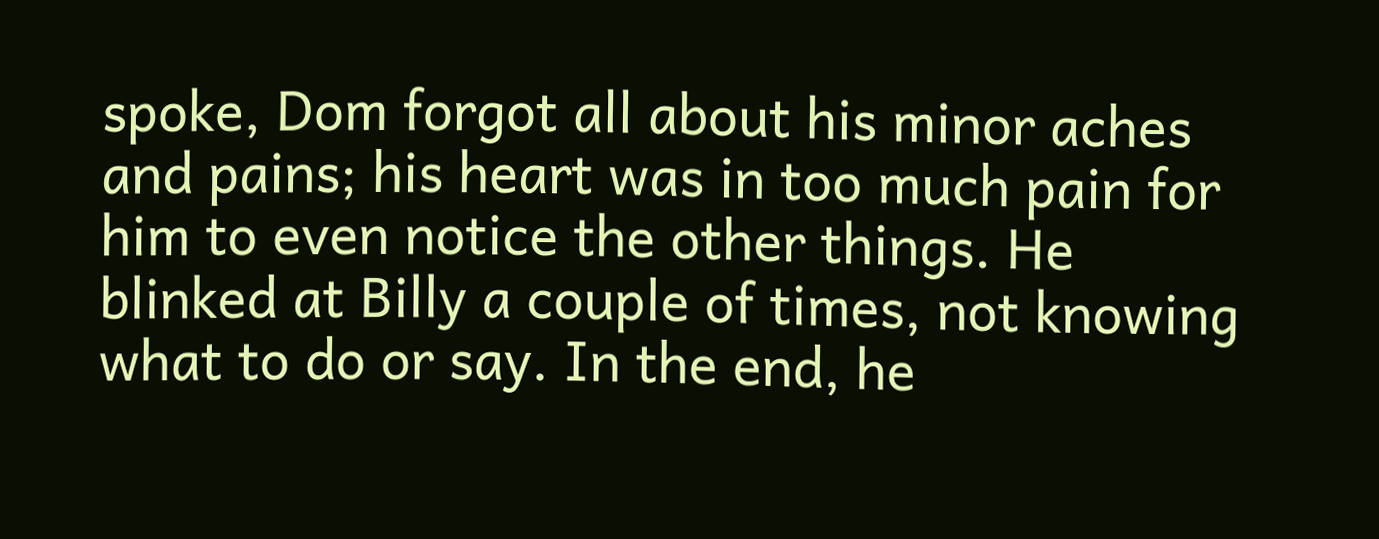spoke, Dom forgot all about his minor aches and pains; his heart was in too much pain for him to even notice the other things. He blinked at Billy a couple of times, not knowing what to do or say. In the end, he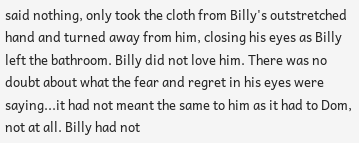said nothing, only took the cloth from Billy's outstretched hand and turned away from him, closing his eyes as Billy left the bathroom. Billy did not love him. There was no doubt about what the fear and regret in his eyes were saying...it had not meant the same to him as it had to Dom, not at all. Billy had not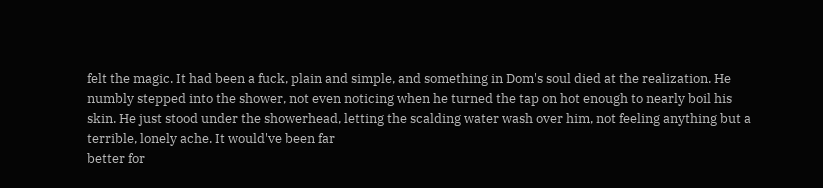felt the magic. It had been a fuck, plain and simple, and something in Dom's soul died at the realization. He numbly stepped into the shower, not even noticing when he turned the tap on hot enough to nearly boil his skin. He just stood under the showerhead, letting the scalding water wash over him, not feeling anything but a terrible, lonely ache. It would've been far
better for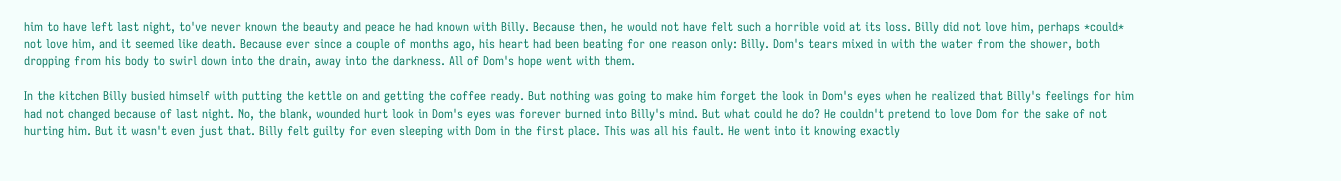him to have left last night, to've never known the beauty and peace he had known with Billy. Because then, he would not have felt such a horrible void at its loss. Billy did not love him, perhaps *could* not love him, and it seemed like death. Because ever since a couple of months ago, his heart had been beating for one reason only: Billy. Dom's tears mixed in with the water from the shower, both dropping from his body to swirl down into the drain, away into the darkness. All of Dom's hope went with them.

In the kitchen Billy busied himself with putting the kettle on and getting the coffee ready. But nothing was going to make him forget the look in Dom's eyes when he realized that Billy's feelings for him had not changed because of last night. No, the blank, wounded hurt look in Dom's eyes was forever burned into Billy's mind. But what could he do? He couldn't pretend to love Dom for the sake of not hurting him. But it wasn't even just that. Billy felt guilty for even sleeping with Dom in the first place. This was all his fault. He went into it knowing exactly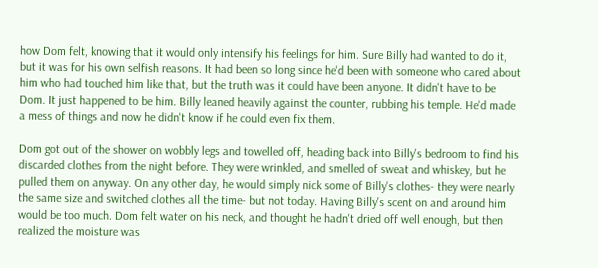how Dom felt, knowing that it would only intensify his feelings for him. Sure Billy had wanted to do it, but it was for his own selfish reasons. It had been so long since he'd been with someone who cared about him who had touched him like that, but the truth was it could have been anyone. It didn't have to be Dom. It just happened to be him. Billy leaned heavily against the counter, rubbing his temple. He'd made a mess of things and now he didn't know if he could even fix them.

Dom got out of the shower on wobbly legs and towelled off, heading back into Billy's bedroom to find his discarded clothes from the night before. They were wrinkled, and smelled of sweat and whiskey, but he pulled them on anyway. On any other day, he would simply nick some of Billy's clothes- they were nearly the same size and switched clothes all the time- but not today. Having Billy's scent on and around him would be too much. Dom felt water on his neck, and thought he hadn't dried off well enough, but then realized the moisture was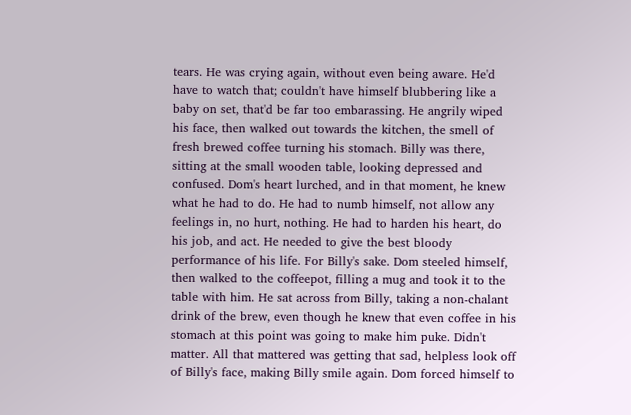tears. He was crying again, without even being aware. He'd have to watch that; couldn't have himself blubbering like a baby on set, that'd be far too embarassing. He angrily wiped his face, then walked out towards the kitchen, the smell of fresh brewed coffee turning his stomach. Billy was there, sitting at the small wooden table, looking depressed and confused. Dom's heart lurched, and in that moment, he knew what he had to do. He had to numb himself, not allow any feelings in, no hurt, nothing. He had to harden his heart, do his job, and act. He needed to give the best bloody performance of his life. For Billy's sake. Dom steeled himself, then walked to the coffeepot, filling a mug and took it to the table with him. He sat across from Billy, taking a non-chalant drink of the brew, even though he knew that even coffee in his stomach at this point was going to make him puke. Didn't matter. All that mattered was getting that sad, helpless look off of Billy's face, making Billy smile again. Dom forced himself to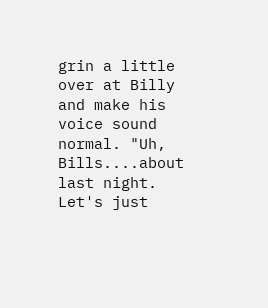grin a little over at Billy and make his voice sound normal. "Uh, Bills....about last night. Let's just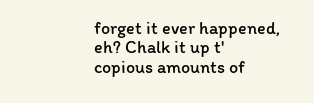forget it ever happened, eh? Chalk it up t' copious amounts of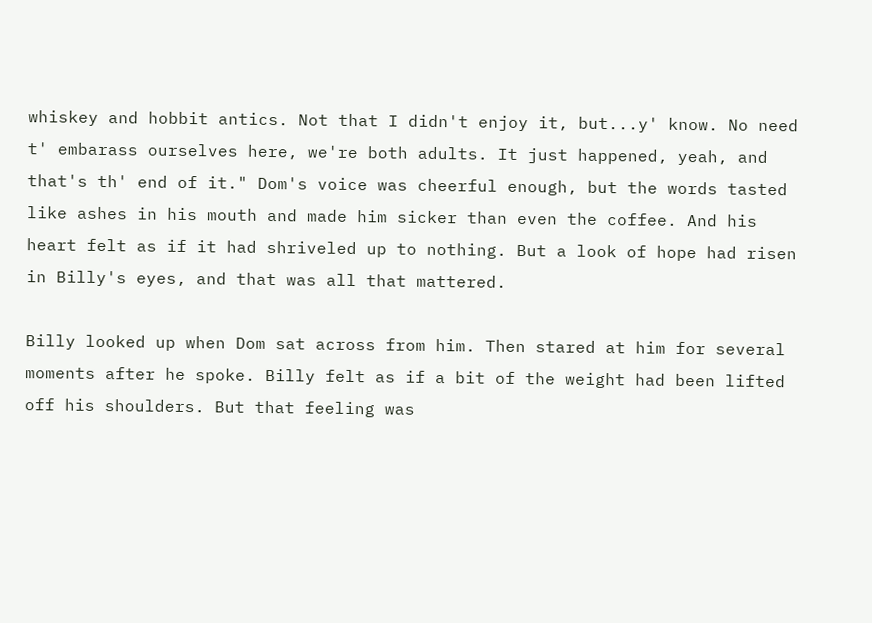whiskey and hobbit antics. Not that I didn't enjoy it, but...y' know. No need t' embarass ourselves here, we're both adults. It just happened, yeah, and that's th' end of it." Dom's voice was cheerful enough, but the words tasted like ashes in his mouth and made him sicker than even the coffee. And his heart felt as if it had shriveled up to nothing. But a look of hope had risen in Billy's eyes, and that was all that mattered.

Billy looked up when Dom sat across from him. Then stared at him for several moments after he spoke. Billy felt as if a bit of the weight had been lifted off his shoulders. But that feeling was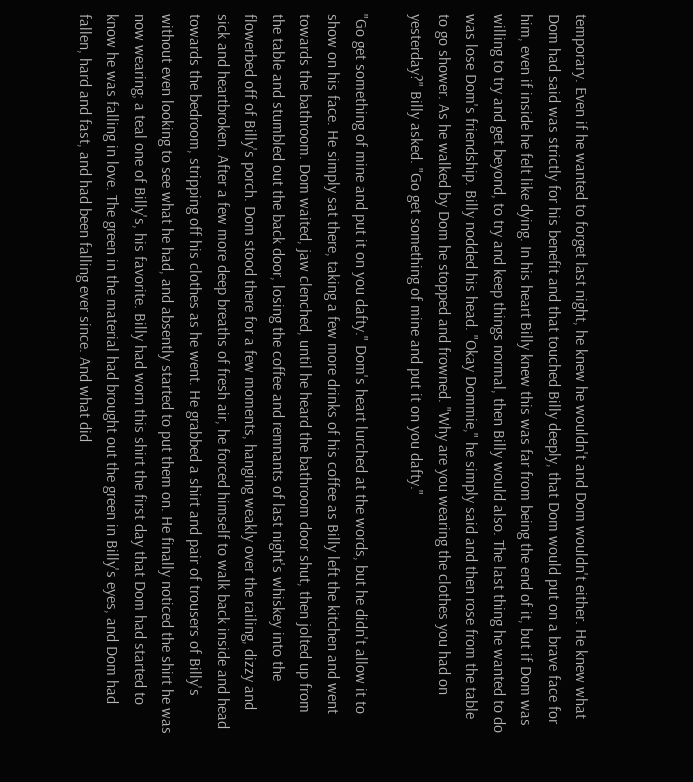temporary. Even if he wanted to forget last night, he knew he wouldn't and Dom wouldn't either. He knew what Dom had said was strictly for his benefit and that touched Billy deeply, that Dom would put on a brave face for him, even if inside he felt like dying. In his heart Billy knew this was far from being the end of it, but if Dom was willing to try and get beyond, to try and keep things normal, then Billy would also. The last thing he wanted to do was lose Dom's friendship. Billy nodded his head. "Okay Dommie," he simply said and then rose from the table to go shower. As he walked by Dom he stopped and frowned. "Why are you wearing the clothes you had on yesterday?" Billy asked. "Go get something of mine and put it on you dafty."

"Go get something of mine and put it on you dafty." Dom's heart lurched at the words, but he didn't allow it to show on his face. He simply sat there, taking a few more drinks of his coffee as Billy left the kitchen and went towards the bathroom. Dom waited, jaw clenched, until he heard the bathroom door shut, then jolted up from the table and stumbled out the back door, losing the coffee and remnants of last night's whiskey into the flowerbed off of Billy's porch. Dom stood there for a few moments, hanging weakly over the railing, dizzy and sick and heartbroken. After a few more deep breaths of fresh air, he forced himself to walk back inside and head towards the bedroom, stripping off his clothes as he went. He grabbed a shirt and pair of trousers of Billy's without even looking to see what he had, and absently started to put them on. He finally noticed the shirt he was now wearing; a teal one of Billy's, his favorite. Billy had worn this shirt the first day that Dom had started to know he was falling in love. The green in the material had brought out the green in Billy's eyes, and Dom had fallen, hard and fast, and had been falling ever since. And what did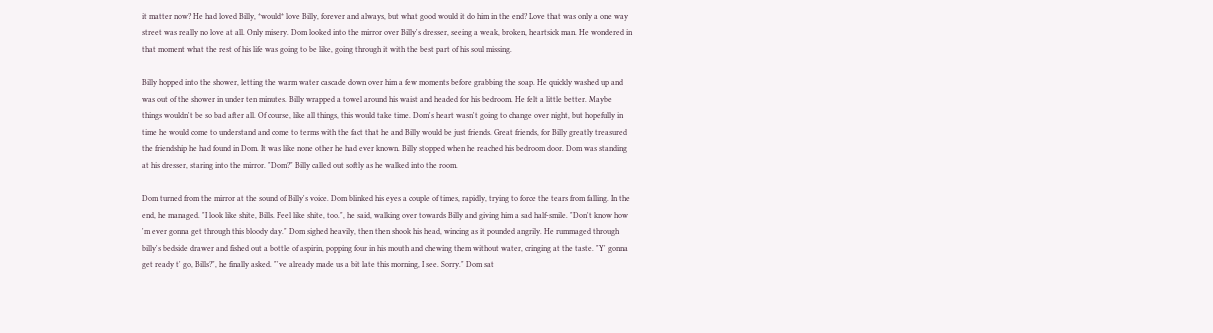it matter now? He had loved Billy, *would* love Billy, forever and always, but what good would it do him in the end? Love that was only a one way street was really no love at all. Only misery. Dom looked into the mirror over Billy's dresser, seeing a weak, broken, heartsick man. He wondered in that moment what the rest of his life was going to be like, going through it with the best part of his soul missing.

Billy hopped into the shower, letting the warm water cascade down over him a few moments before grabbing the soap. He quickly washed up and was out of the shower in under ten minutes. Billy wrapped a towel around his waist and headed for his bedroom. He felt a little better. Maybe things wouldn't be so bad after all. Of course, like all things, this would take time. Dom's heart wasn't going to change over night, but hopefully in time he would come to understand and come to terms with the fact that he and Billy would be just friends. Great friends, for Billy greatly treasured the friendship he had found in Dom. It was like none other he had ever known. Billy stopped when he reached his bedroom door. Dom was standing at his dresser, staring into the mirror. "Dom?" Billy called out softly as he walked into the room.

Dom turned from the mirror at the sound of Billy's voice. Dom blinked his eyes a couple of times, rapidly, trying to force the tears from falling. In the end, he managed. "I look like shite, Bills. Feel like shite, too.", he said, walking over towards Billy and giving him a sad half-smile. "Don't know how 'm ever gonna get through this bloody day." Dom sighed heavily, then then shook his head, wincing as it pounded angrily. He rummaged through billy's bedside drawer and fished out a bottle of aspirin, popping four in his mouth and chewing them without water, cringing at the taste. "Y' gonna get ready t' go, Bills?", he finally asked. "'ve already made us a bit late this morning, I see. Sorry." Dom sat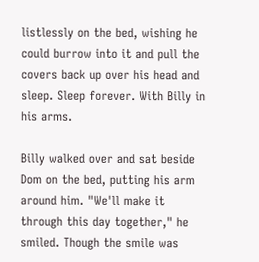listlessly on the bed, wishing he could burrow into it and pull the covers back up over his head and sleep. Sleep forever. With Billy in his arms.

Billy walked over and sat beside Dom on the bed, putting his arm around him. "We'll make it through this day together," he smiled. Though the smile was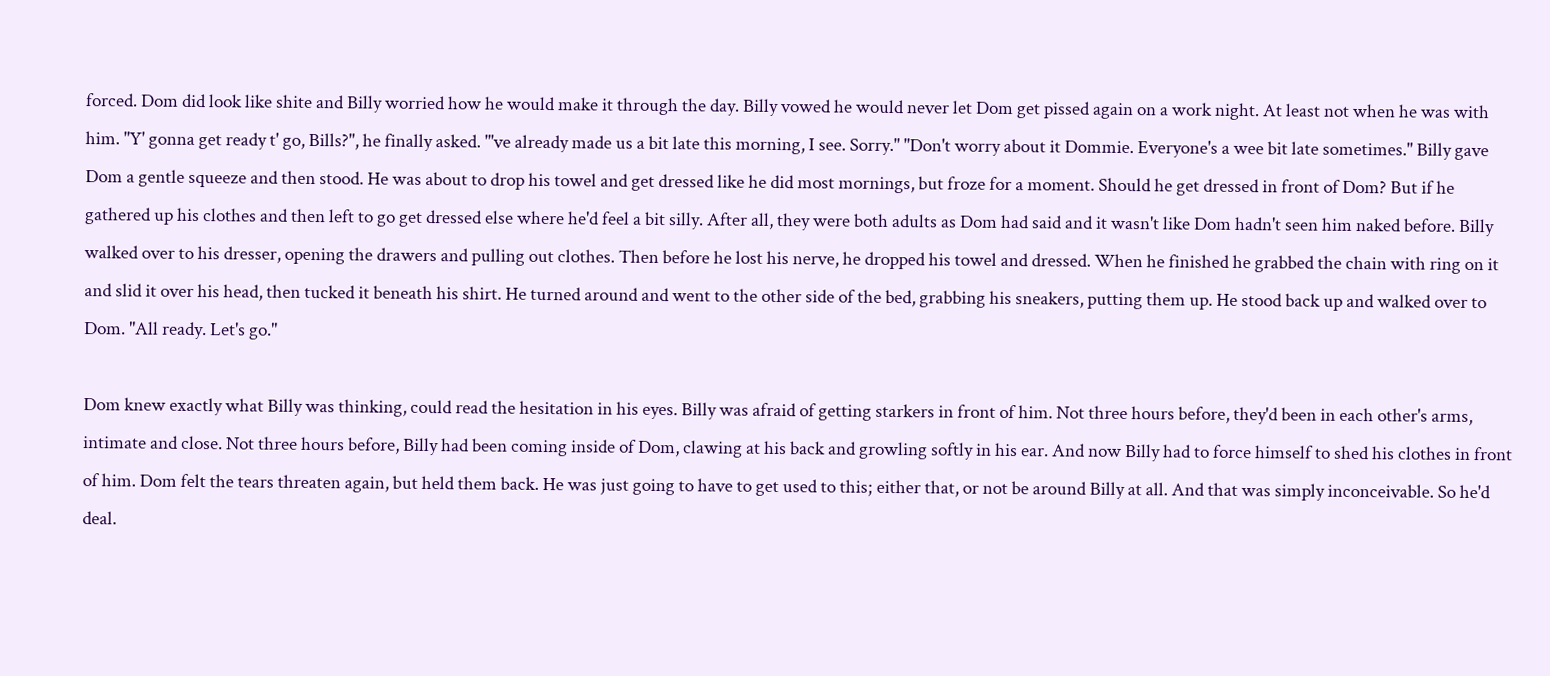forced. Dom did look like shite and Billy worried how he would make it through the day. Billy vowed he would never let Dom get pissed again on a work night. At least not when he was with him. "Y' gonna get ready t' go, Bills?", he finally asked. "'ve already made us a bit late this morning, I see. Sorry." "Don't worry about it Dommie. Everyone's a wee bit late sometimes." Billy gave Dom a gentle squeeze and then stood. He was about to drop his towel and get dressed like he did most mornings, but froze for a moment. Should he get dressed in front of Dom? But if he gathered up his clothes and then left to go get dressed else where he'd feel a bit silly. After all, they were both adults as Dom had said and it wasn't like Dom hadn't seen him naked before. Billy walked over to his dresser, opening the drawers and pulling out clothes. Then before he lost his nerve, he dropped his towel and dressed. When he finished he grabbed the chain with ring on it and slid it over his head, then tucked it beneath his shirt. He turned around and went to the other side of the bed, grabbing his sneakers, putting them up. He stood back up and walked over to Dom. "All ready. Let's go."

Dom knew exactly what Billy was thinking, could read the hesitation in his eyes. Billy was afraid of getting starkers in front of him. Not three hours before, they'd been in each other's arms, intimate and close. Not three hours before, Billy had been coming inside of Dom, clawing at his back and growling softly in his ear. And now Billy had to force himself to shed his clothes in front of him. Dom felt the tears threaten again, but held them back. He was just going to have to get used to this; either that, or not be around Billy at all. And that was simply inconceivable. So he'd deal.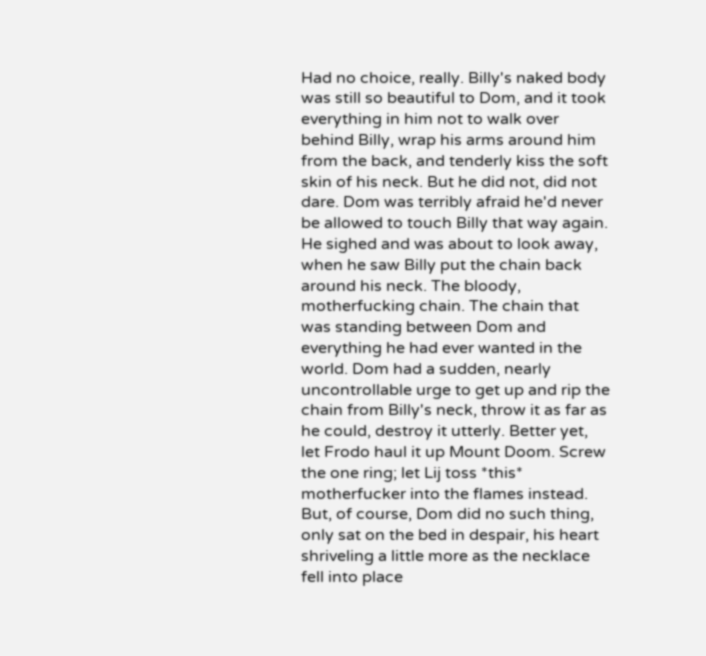Had no choice, really. Billy's naked body was still so beautiful to Dom, and it took everything in him not to walk over behind Billy, wrap his arms around him from the back, and tenderly kiss the soft skin of his neck. But he did not, did not dare. Dom was terribly afraid he'd never be allowed to touch Billy that way again. He sighed and was about to look away, when he saw Billy put the chain back around his neck. The bloody, motherfucking chain. The chain that was standing between Dom and everything he had ever wanted in the world. Dom had a sudden, nearly uncontrollable urge to get up and rip the chain from Billy's neck, throw it as far as he could, destroy it utterly. Better yet, let Frodo haul it up Mount Doom. Screw the one ring; let Lij toss *this* motherfucker into the flames instead. But, of course, Dom did no such thing, only sat on the bed in despair, his heart shriveling a little more as the necklace fell into place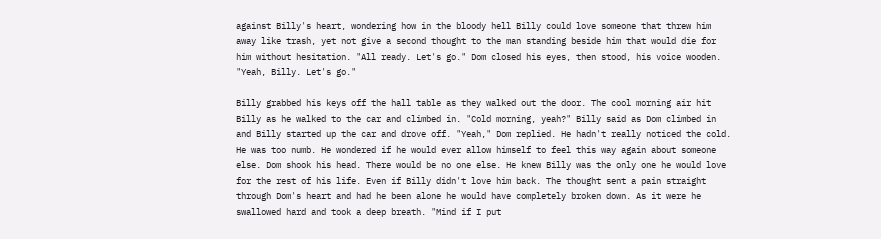against Billy's heart, wondering how in the bloody hell Billy could love someone that threw him away like trash, yet not give a second thought to the man standing beside him that would die for him without hesitation. "All ready. Let's go." Dom closed his eyes, then stood, his voice wooden. "Yeah, Billy. Let's go."

Billy grabbed his keys off the hall table as they walked out the door. The cool morning air hit Billy as he walked to the car and climbed in. "Cold morning, yeah?" Billy said as Dom climbed in and Billy started up the car and drove off. "Yeah," Dom replied. He hadn't really noticed the cold. He was too numb. He wondered if he would ever allow himself to feel this way again about someone else. Dom shook his head. There would be no one else. He knew Billy was the only one he would love for the rest of his life. Even if Billy didn't love him back. The thought sent a pain straight through Dom's heart and had he been alone he would have completely broken down. As it were he swallowed hard and took a deep breath. "Mind if I put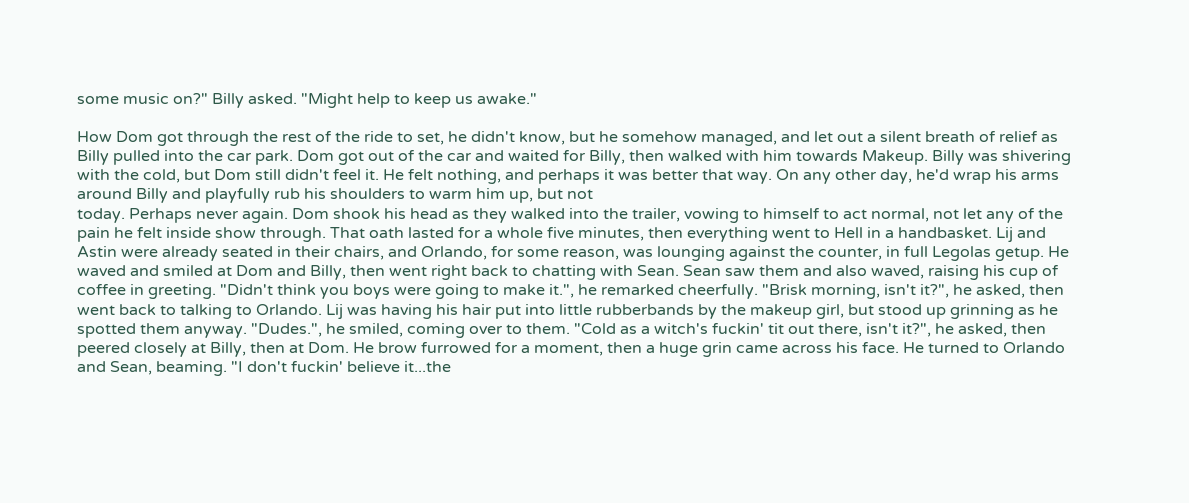some music on?" Billy asked. "Might help to keep us awake."

How Dom got through the rest of the ride to set, he didn't know, but he somehow managed, and let out a silent breath of relief as Billy pulled into the car park. Dom got out of the car and waited for Billy, then walked with him towards Makeup. Billy was shivering with the cold, but Dom still didn't feel it. He felt nothing, and perhaps it was better that way. On any other day, he'd wrap his arms around Billy and playfully rub his shoulders to warm him up, but not
today. Perhaps never again. Dom shook his head as they walked into the trailer, vowing to himself to act normal, not let any of the pain he felt inside show through. That oath lasted for a whole five minutes, then everything went to Hell in a handbasket. Lij and Astin were already seated in their chairs, and Orlando, for some reason, was lounging against the counter, in full Legolas getup. He waved and smiled at Dom and Billy, then went right back to chatting with Sean. Sean saw them and also waved, raising his cup of coffee in greeting. "Didn't think you boys were going to make it.", he remarked cheerfully. "Brisk morning, isn't it?", he asked, then went back to talking to Orlando. Lij was having his hair put into little rubberbands by the makeup girl, but stood up grinning as he spotted them anyway. "Dudes.", he smiled, coming over to them. "Cold as a witch's fuckin' tit out there, isn't it?", he asked, then peered closely at Billy, then at Dom. He brow furrowed for a moment, then a huge grin came across his face. He turned to Orlando and Sean, beaming. "I don't fuckin' believe it...the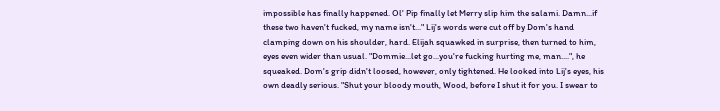impossible has finally happened. Ol' Pip finally let Merry slip him the salami. Damn...if these two haven't fucked, my name isn't..." Lij's words were cut off by Dom's hand clamping down on his shoulder, hard. Elijah squawked in surprise, then turned to him, eyes even wider than usual. "Dommie...let go...you're fucking hurting me, man....", he squeaked. Dom's grip didn't loosed, however, only tightened. He looked into Lij's eyes, his own deadly serious. "Shut your bloody mouth, Wood, before I shut it for you. I swear to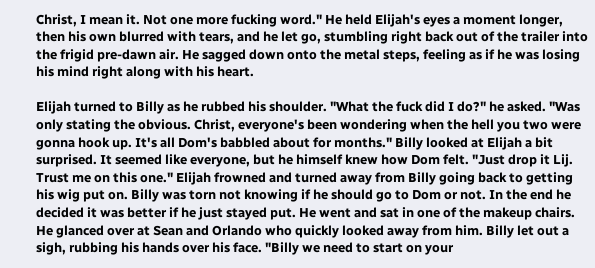Christ, I mean it. Not one more fucking word." He held Elijah's eyes a moment longer, then his own blurred with tears, and he let go, stumbling right back out of the trailer into the frigid pre-dawn air. He sagged down onto the metal steps, feeling as if he was losing his mind right along with his heart.

Elijah turned to Billy as he rubbed his shoulder. "What the fuck did I do?" he asked. "Was only stating the obvious. Christ, everyone's been wondering when the hell you two were gonna hook up. It's all Dom's babbled about for months." Billy looked at Elijah a bit surprised. It seemed like everyone, but he himself knew how Dom felt. "Just drop it Lij. Trust me on this one." Elijah frowned and turned away from Billy going back to getting his wig put on. Billy was torn not knowing if he should go to Dom or not. In the end he decided it was better if he just stayed put. He went and sat in one of the makeup chairs. He glanced over at Sean and Orlando who quickly looked away from him. Billy let out a sigh, rubbing his hands over his face. "Billy we need to start on your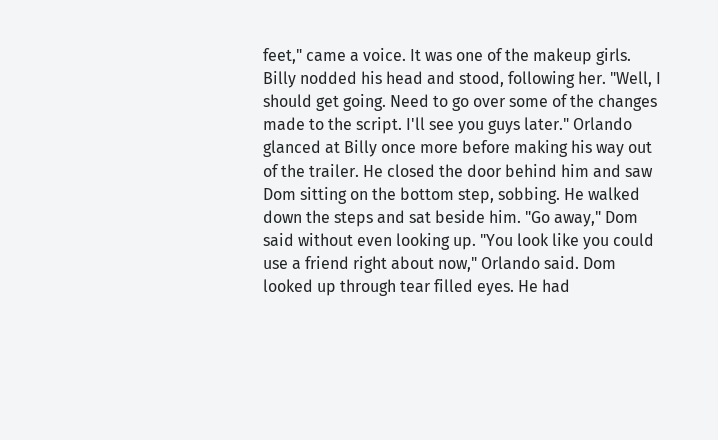feet," came a voice. It was one of the makeup girls. Billy nodded his head and stood, following her. "Well, I should get going. Need to go over some of the changes made to the script. I'll see you guys later." Orlando glanced at Billy once more before making his way out of the trailer. He closed the door behind him and saw Dom sitting on the bottom step, sobbing. He walked down the steps and sat beside him. "Go away," Dom said without even looking up. "You look like you could use a friend right about now," Orlando said. Dom looked up through tear filled eyes. He had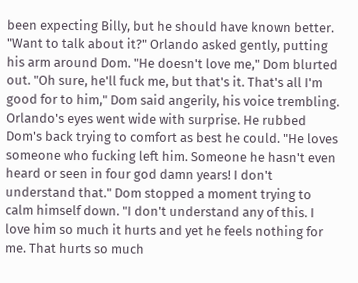been expecting Billy, but he should have known better. "Want to talk about it?" Orlando asked gently, putting his arm around Dom. "He doesn't love me," Dom blurted out. "Oh sure, he'll fuck me, but that's it. That's all I'm good for to him," Dom said angerily, his voice trembling. Orlando's eyes went wide with surprise. He rubbed Dom's back trying to comfort as best he could. "He loves someone who fucking left him. Someone he hasn't even heard or seen in four god damn years! I don't understand that." Dom stopped a moment trying to calm himself down. "I don't understand any of this. I love him so much it hurts and yet he feels nothing for me. That hurts so much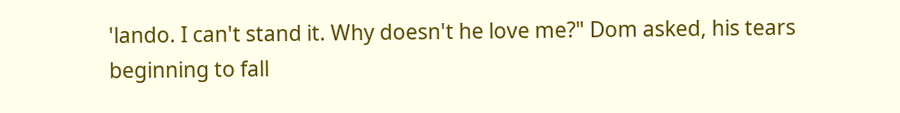'lando. I can't stand it. Why doesn't he love me?" Dom asked, his tears beginning to fall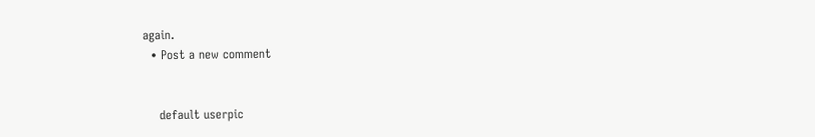again.
  • Post a new comment


    default userpic